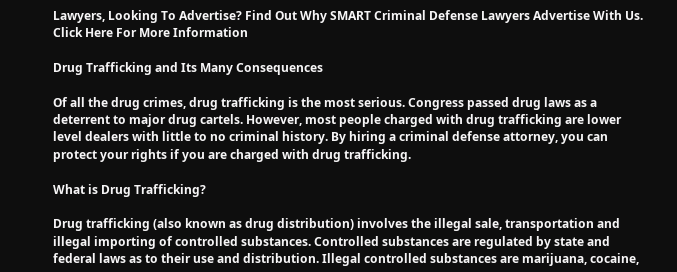Lawyers, Looking To Advertise? Find Out Why SMART Criminal Defense Lawyers Advertise With Us.
Click Here For More Information

Drug Trafficking and Its Many Consequences

Of all the drug crimes, drug trafficking is the most serious. Congress passed drug laws as a deterrent to major drug cartels. However, most people charged with drug trafficking are lower level dealers with little to no criminal history. By hiring a criminal defense attorney, you can protect your rights if you are charged with drug trafficking.

What is Drug Trafficking?

Drug trafficking (also known as drug distribution) involves the illegal sale, transportation and illegal importing of controlled substances. Controlled substances are regulated by state and federal laws as to their use and distribution. Illegal controlled substances are marijuana, cocaine,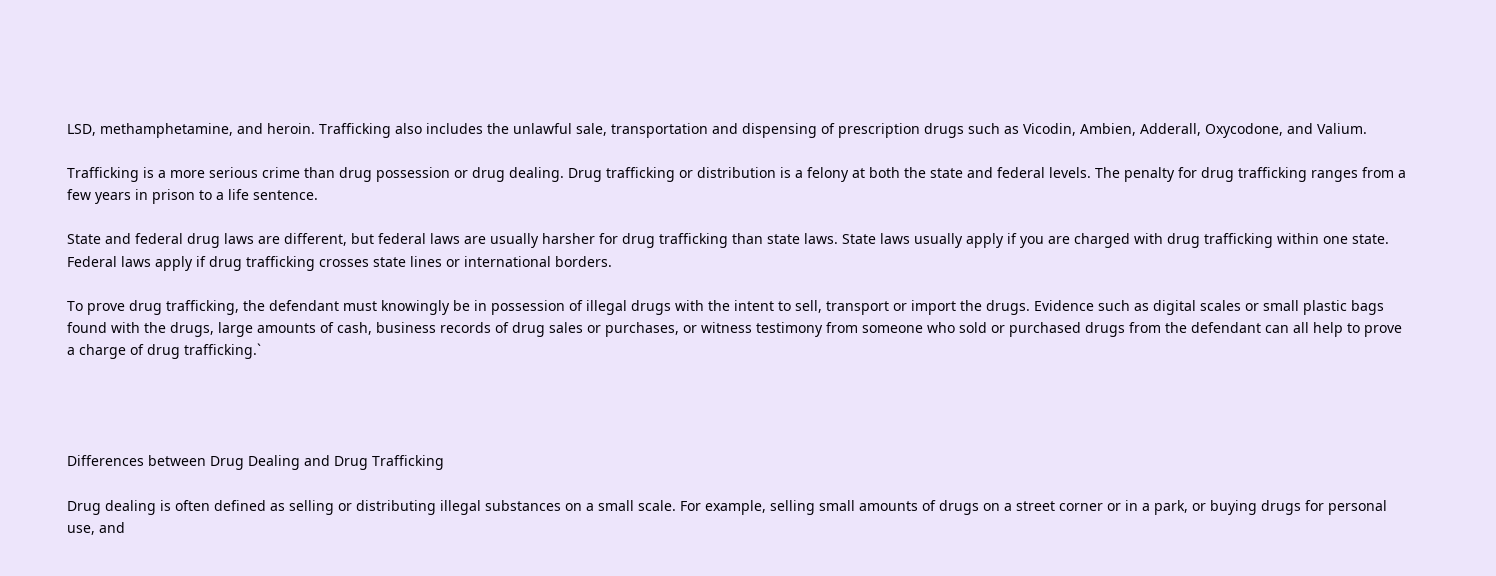LSD, methamphetamine, and heroin. Trafficking also includes the unlawful sale, transportation and dispensing of prescription drugs such as Vicodin, Ambien, Adderall, Oxycodone, and Valium.

Trafficking is a more serious crime than drug possession or drug dealing. Drug trafficking or distribution is a felony at both the state and federal levels. The penalty for drug trafficking ranges from a few years in prison to a life sentence.

State and federal drug laws are different, but federal laws are usually harsher for drug trafficking than state laws. State laws usually apply if you are charged with drug trafficking within one state. Federal laws apply if drug trafficking crosses state lines or international borders.

To prove drug trafficking, the defendant must knowingly be in possession of illegal drugs with the intent to sell, transport or import the drugs. Evidence such as digital scales or small plastic bags found with the drugs, large amounts of cash, business records of drug sales or purchases, or witness testimony from someone who sold or purchased drugs from the defendant can all help to prove a charge of drug trafficking.`




Differences between Drug Dealing and Drug Trafficking

Drug dealing is often defined as selling or distributing illegal substances on a small scale. For example, selling small amounts of drugs on a street corner or in a park, or buying drugs for personal use, and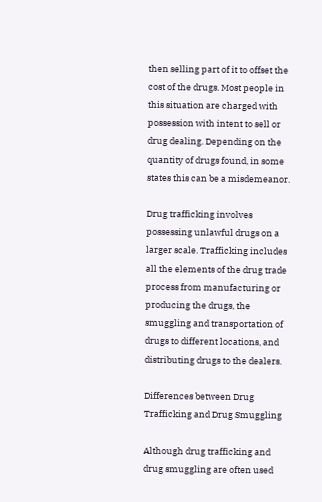then selling part of it to offset the cost of the drugs. Most people in this situation are charged with possession with intent to sell or drug dealing. Depending on the quantity of drugs found, in some states this can be a misdemeanor.

Drug trafficking involves possessing unlawful drugs on a larger scale. Trafficking includes all the elements of the drug trade process from manufacturing or producing the drugs, the smuggling and transportation of drugs to different locations, and distributing drugs to the dealers.

Differences between Drug Trafficking and Drug Smuggling

Although drug trafficking and drug smuggling are often used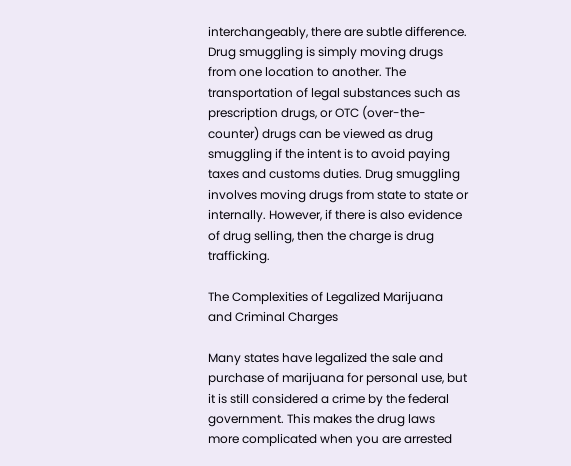interchangeably, there are subtle difference. Drug smuggling is simply moving drugs from one location to another. The transportation of legal substances such as prescription drugs, or OTC (over-the-counter) drugs can be viewed as drug smuggling if the intent is to avoid paying taxes and customs duties. Drug smuggling involves moving drugs from state to state or internally. However, if there is also evidence of drug selling, then the charge is drug trafficking.

The Complexities of Legalized Marijuana and Criminal Charges

Many states have legalized the sale and purchase of marijuana for personal use, but it is still considered a crime by the federal government. This makes the drug laws more complicated when you are arrested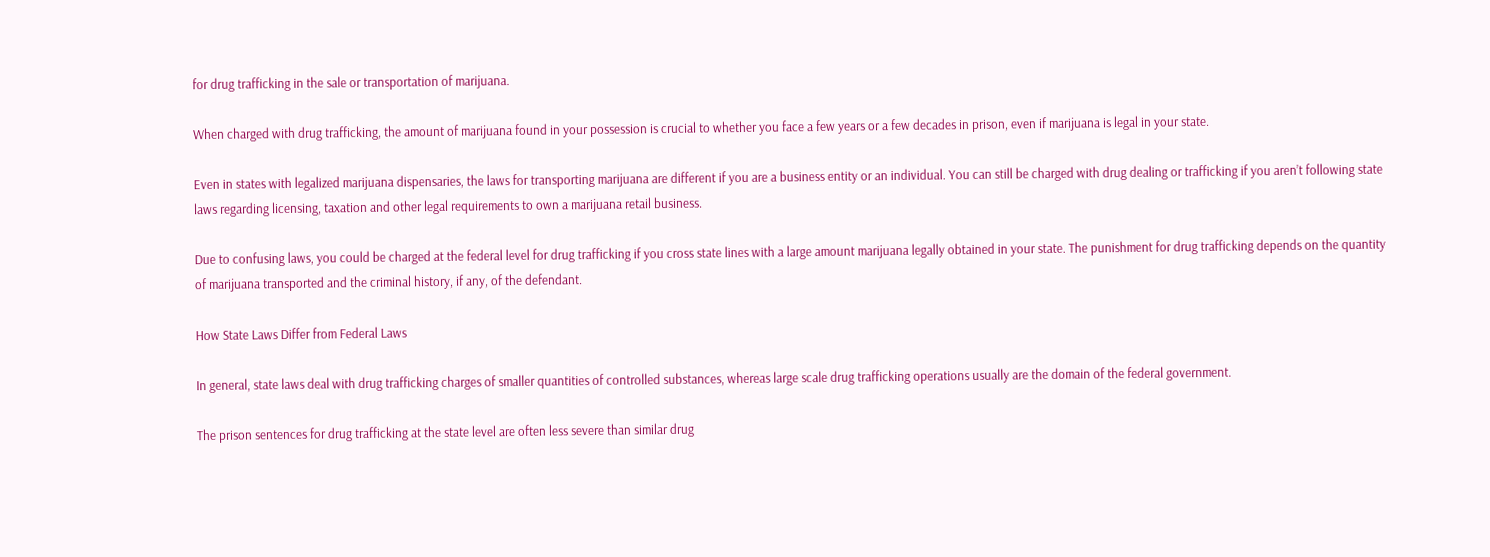for drug trafficking in the sale or transportation of marijuana.

When charged with drug trafficking, the amount of marijuana found in your possession is crucial to whether you face a few years or a few decades in prison, even if marijuana is legal in your state.

Even in states with legalized marijuana dispensaries, the laws for transporting marijuana are different if you are a business entity or an individual. You can still be charged with drug dealing or trafficking if you aren’t following state laws regarding licensing, taxation and other legal requirements to own a marijuana retail business.

Due to confusing laws, you could be charged at the federal level for drug trafficking if you cross state lines with a large amount marijuana legally obtained in your state. The punishment for drug trafficking depends on the quantity of marijuana transported and the criminal history, if any, of the defendant.

How State Laws Differ from Federal Laws

In general, state laws deal with drug trafficking charges of smaller quantities of controlled substances, whereas large scale drug trafficking operations usually are the domain of the federal government.

The prison sentences for drug trafficking at the state level are often less severe than similar drug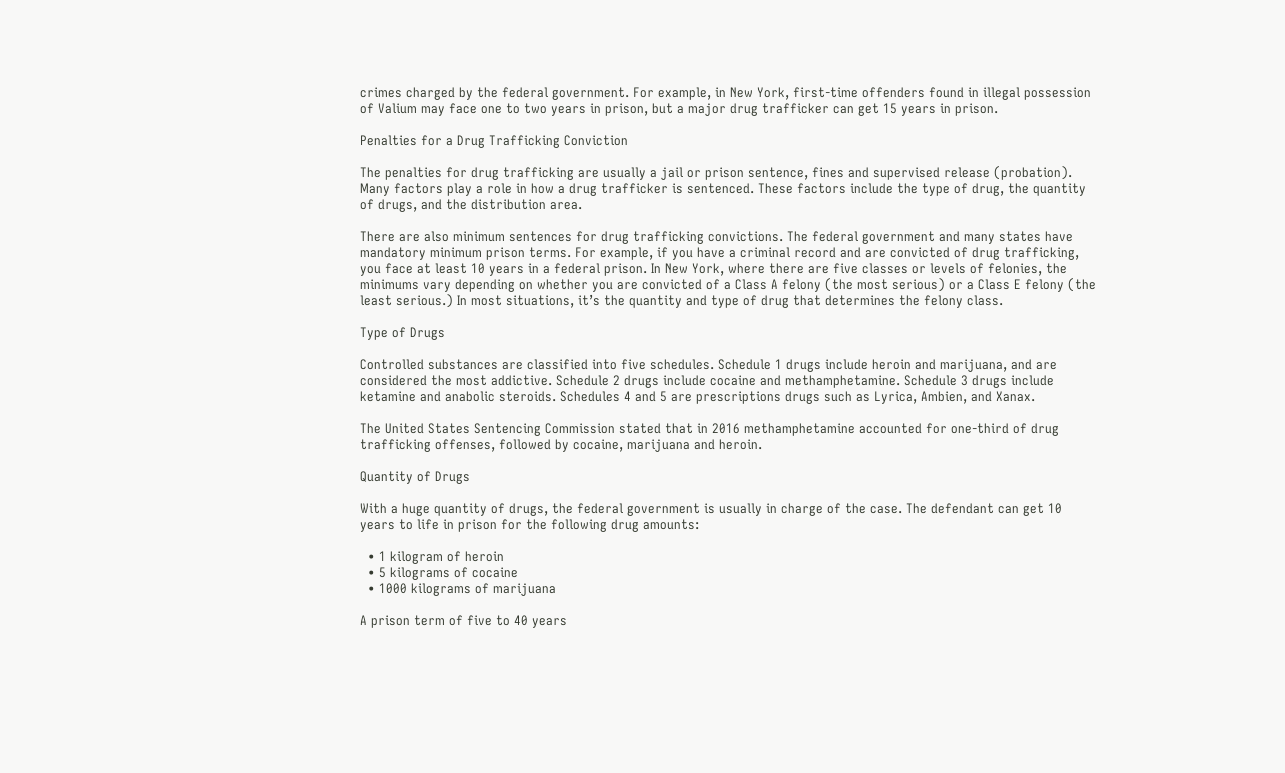crimes charged by the federal government. For example, in New York, first-time offenders found in illegal possession of Valium may face one to two years in prison, but a major drug trafficker can get 15 years in prison.

Penalties for a Drug Trafficking Conviction

The penalties for drug trafficking are usually a jail or prison sentence, fines and supervised release (probation). Many factors play a role in how a drug trafficker is sentenced. These factors include the type of drug, the quantity of drugs, and the distribution area.

There are also minimum sentences for drug trafficking convictions. The federal government and many states have mandatory minimum prison terms. For example, if you have a criminal record and are convicted of drug trafficking, you face at least 10 years in a federal prison. In New York, where there are five classes or levels of felonies, the minimums vary depending on whether you are convicted of a Class A felony (the most serious) or a Class E felony (the least serious.) In most situations, it’s the quantity and type of drug that determines the felony class.

Type of Drugs

Controlled substances are classified into five schedules. Schedule 1 drugs include heroin and marijuana, and are considered the most addictive. Schedule 2 drugs include cocaine and methamphetamine. Schedule 3 drugs include ketamine and anabolic steroids. Schedules 4 and 5 are prescriptions drugs such as Lyrica, Ambien, and Xanax.

The United States Sentencing Commission stated that in 2016 methamphetamine accounted for one-third of drug trafficking offenses, followed by cocaine, marijuana and heroin.

Quantity of Drugs

With a huge quantity of drugs, the federal government is usually in charge of the case. The defendant can get 10 years to life in prison for the following drug amounts:

  • 1 kilogram of heroin
  • 5 kilograms of cocaine
  • 1000 kilograms of marijuana

A prison term of five to 40 years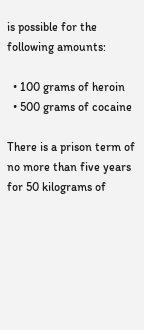is possible for the following amounts:

  • 100 grams of heroin
  • 500 grams of cocaine

There is a prison term of no more than five years for 50 kilograms of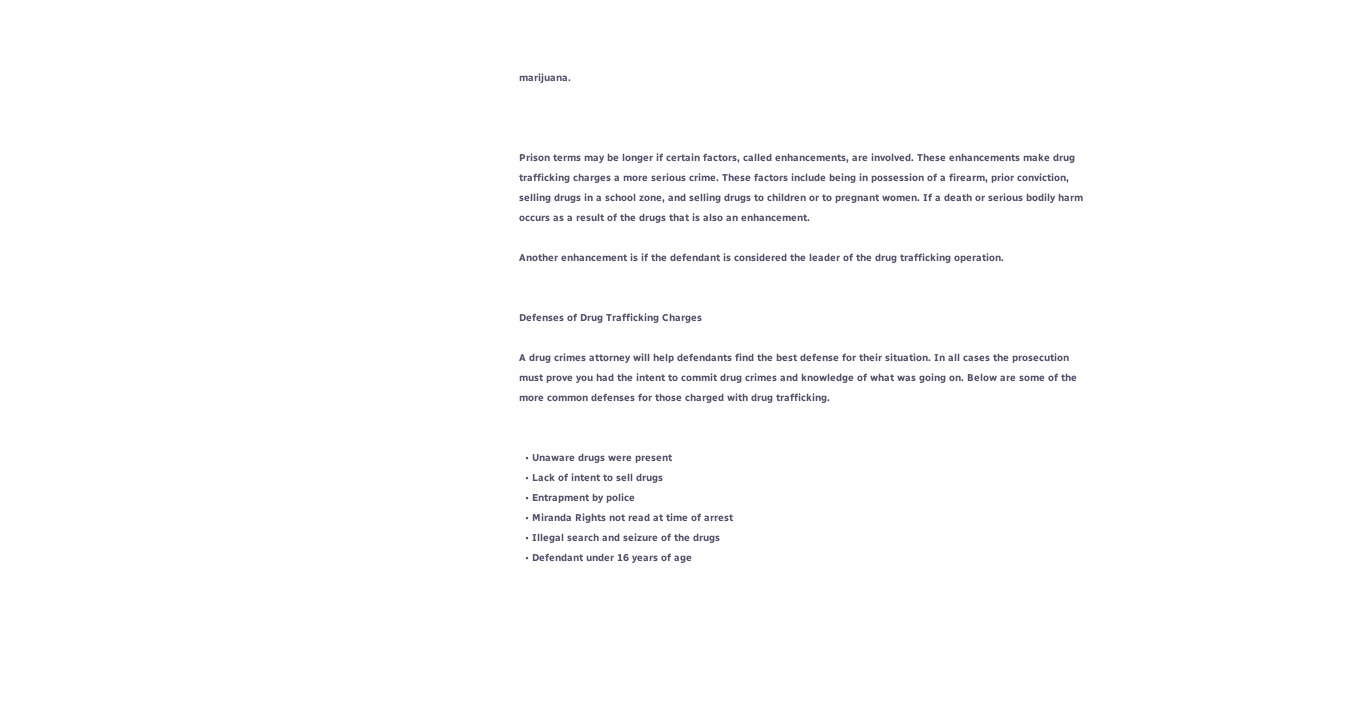marijuana.



Prison terms may be longer if certain factors, called enhancements, are involved. These enhancements make drug trafficking charges a more serious crime. These factors include being in possession of a firearm, prior conviction, selling drugs in a school zone, and selling drugs to children or to pregnant women. If a death or serious bodily harm occurs as a result of the drugs that is also an enhancement.

Another enhancement is if the defendant is considered the leader of the drug trafficking operation.


Defenses of Drug Trafficking Charges

A drug crimes attorney will help defendants find the best defense for their situation. In all cases the prosecution must prove you had the intent to commit drug crimes and knowledge of what was going on. Below are some of the more common defenses for those charged with drug trafficking.


  • Unaware drugs were present
  • Lack of intent to sell drugs
  • Entrapment by police
  • Miranda Rights not read at time of arrest
  • Illegal search and seizure of the drugs
  • Defendant under 16 years of age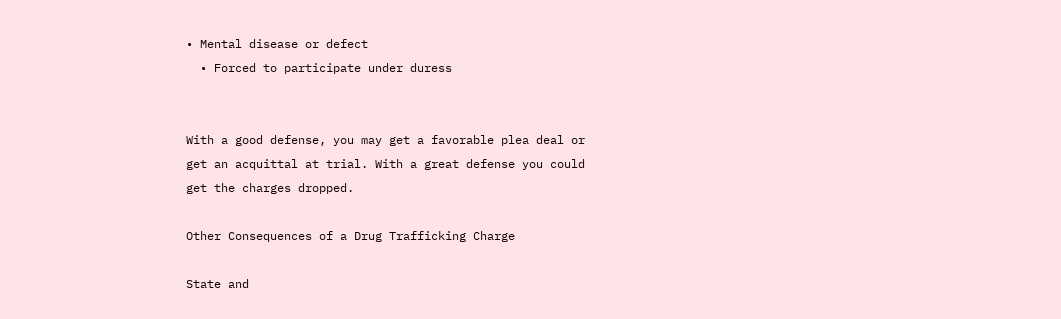• Mental disease or defect
  • Forced to participate under duress


With a good defense, you may get a favorable plea deal or get an acquittal at trial. With a great defense you could get the charges dropped.

Other Consequences of a Drug Trafficking Charge

State and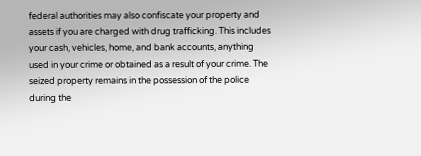federal authorities may also confiscate your property and assets if you are charged with drug trafficking. This includes your cash, vehicles, home, and bank accounts, anything used in your crime or obtained as a result of your crime. The seized property remains in the possession of the police during the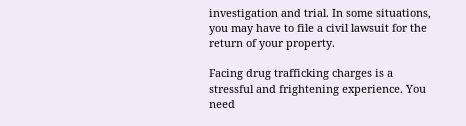investigation and trial. In some situations, you may have to file a civil lawsuit for the return of your property.

Facing drug trafficking charges is a stressful and frightening experience. You need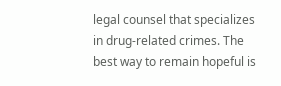legal counsel that specializes in drug-related crimes. The best way to remain hopeful is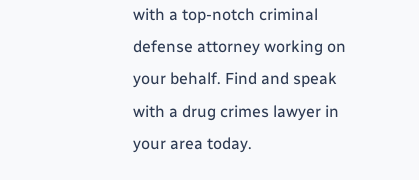with a top-notch criminal defense attorney working on your behalf. Find and speak with a drug crimes lawyer in your area today.